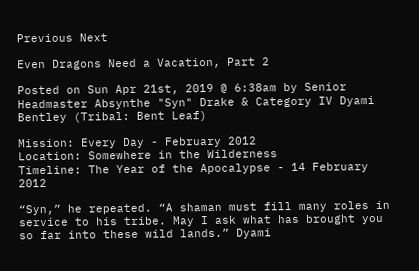Previous Next

Even Dragons Need a Vacation, Part 2

Posted on Sun Apr 21st, 2019 @ 6:38am by Senior Headmaster Absynthe "Syn" Drake & Category IV Dyami Bentley (Tribal: Bent Leaf)

Mission: Every Day - February 2012
Location: Somewhere in the Wilderness
Timeline: The Year of the Apocalypse - 14 February 2012

“Syn,” he repeated. “A shaman must fill many roles in service to his tribe. May I ask what has brought you so far into these wild lands.” Dyami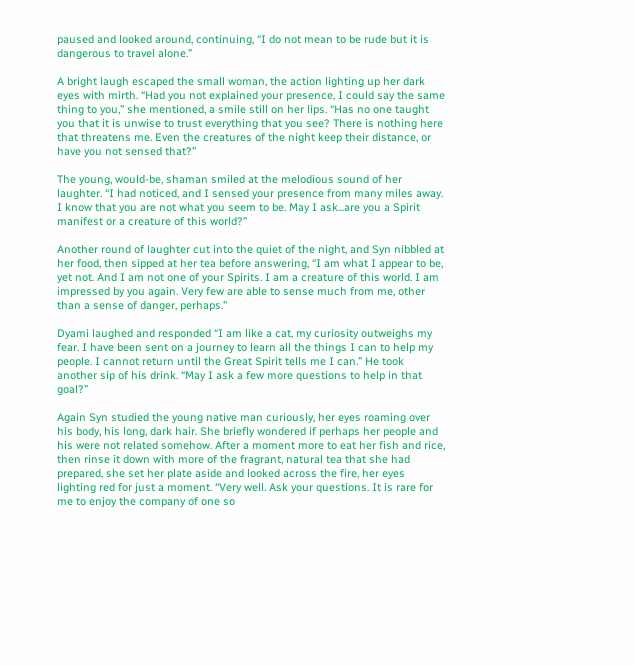paused and looked around, continuing, “I do not mean to be rude but it is dangerous to travel alone.”

A bright laugh escaped the small woman, the action lighting up her dark eyes with mirth. “Had you not explained your presence, I could say the same thing to you,” she mentioned, a smile still on her lips. “Has no one taught you that it is unwise to trust everything that you see? There is nothing here that threatens me. Even the creatures of the night keep their distance, or have you not sensed that?”

The young, would-be, shaman smiled at the melodious sound of her laughter. “I had noticed, and I sensed your presence from many miles away. I know that you are not what you seem to be. May I ask...are you a Spirit manifest or a creature of this world?”

Another round of laughter cut into the quiet of the night, and Syn nibbled at her food, then sipped at her tea before answering, “I am what I appear to be, yet not. And I am not one of your Spirits. I am a creature of this world. I am impressed by you again. Very few are able to sense much from me, other than a sense of danger, perhaps.”

Dyami laughed and responded “I am like a cat, my curiosity outweighs my fear. I have been sent on a journey to learn all the things I can to help my people. I cannot return until the Great Spirit tells me I can.” He took another sip of his drink. “May I ask a few more questions to help in that goal?”

Again Syn studied the young native man curiously, her eyes roaming over his body, his long, dark hair. She briefly wondered if perhaps her people and his were not related somehow. After a moment more to eat her fish and rice, then rinse it down with more of the fragrant, natural tea that she had prepared, she set her plate aside and looked across the fire, her eyes lighting red for just a moment. “Very well. Ask your questions. It is rare for me to enjoy the company of one so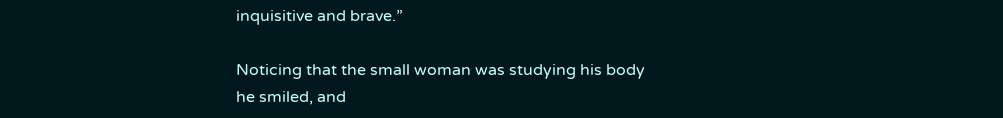inquisitive and brave.”

Noticing that the small woman was studying his body he smiled, and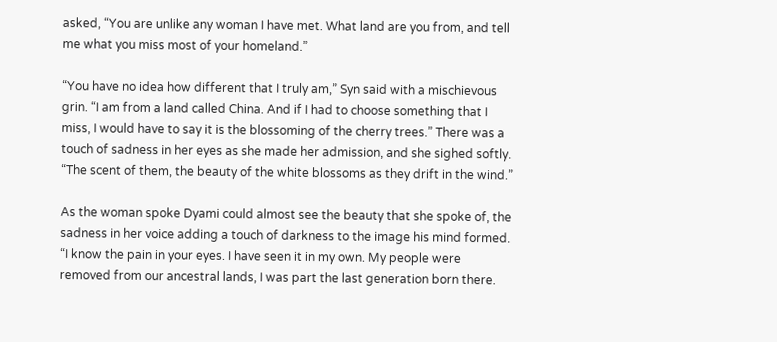asked, “You are unlike any woman I have met. What land are you from, and tell me what you miss most of your homeland.”

“You have no idea how different that I truly am,” Syn said with a mischievous grin. “I am from a land called China. And if I had to choose something that I miss, I would have to say it is the blossoming of the cherry trees.” There was a touch of sadness in her eyes as she made her admission, and she sighed softly. “The scent of them, the beauty of the white blossoms as they drift in the wind.”

As the woman spoke Dyami could almost see the beauty that she spoke of, the sadness in her voice adding a touch of darkness to the image his mind formed. “I know the pain in your eyes. I have seen it in my own. My people were removed from our ancestral lands, I was part the last generation born there.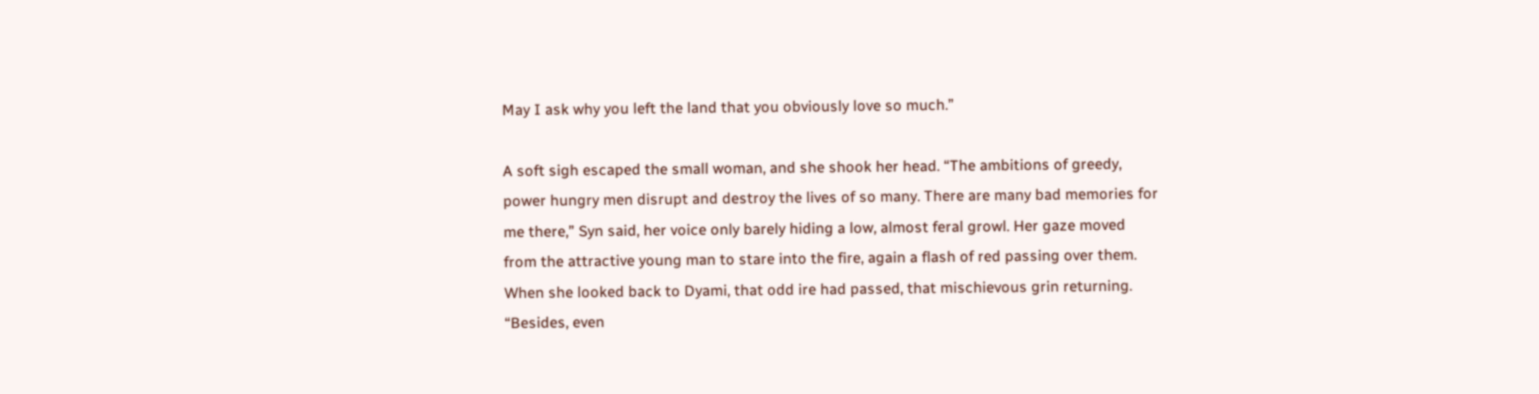May I ask why you left the land that you obviously love so much.”

A soft sigh escaped the small woman, and she shook her head. “The ambitions of greedy, power hungry men disrupt and destroy the lives of so many. There are many bad memories for me there,” Syn said, her voice only barely hiding a low, almost feral growl. Her gaze moved from the attractive young man to stare into the fire, again a flash of red passing over them. When she looked back to Dyami, that odd ire had passed, that mischievous grin returning. “Besides, even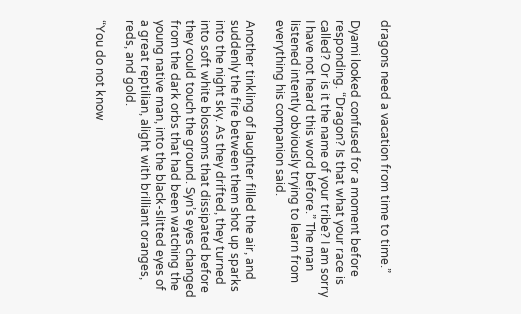dragons need a vacation from time to time.”

Dyami looked confused for a moment before responding. “Dragon? Is that what your race is called? Or is it the name of your tribe? I am sorry I have not heard this word before.” The man listened intently obviously trying to learn from everything his companion said.

Another tinkling of laughter filled the air, and suddenly the fire between them shot up sparks into the night sky. As they drifted, they turned into soft white blossoms that dissipated before they could touch the ground. Syn’s eyes changed from the dark orbs that had been watching the young native man, into the black-slitted eyes of a great reptilian, alight with brilliant oranges, reds, and gold.

“You do not know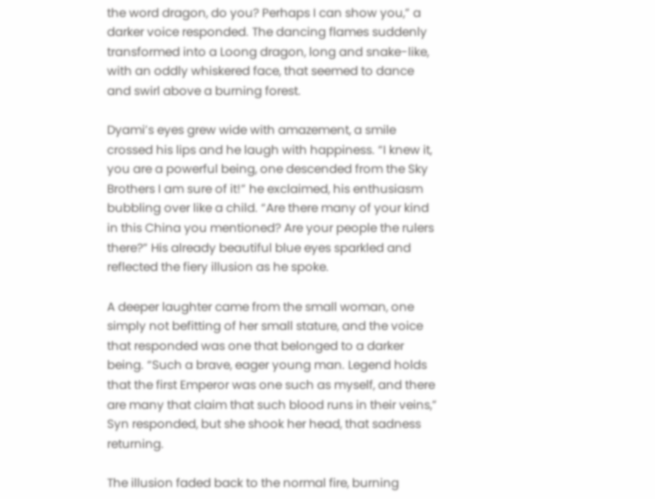the word dragon, do you? Perhaps I can show you,” a darker voice responded. The dancing flames suddenly transformed into a Loong dragon, long and snake-like, with an oddly whiskered face, that seemed to dance and swirl above a burning forest.

Dyami’s eyes grew wide with amazement, a smile crossed his lips and he laugh with happiness. “I knew it, you are a powerful being, one descended from the Sky Brothers I am sure of it!” he exclaimed, his enthusiasm bubbling over like a child. “Are there many of your kind in this China you mentioned? Are your people the rulers there?” His already beautiful blue eyes sparkled and reflected the fiery illusion as he spoke.

A deeper laughter came from the small woman, one simply not befitting of her small stature, and the voice that responded was one that belonged to a darker being. “Such a brave, eager young man. Legend holds that the first Emperor was one such as myself, and there are many that claim that such blood runs in their veins,” Syn responded, but she shook her head, that sadness returning.

The illusion faded back to the normal fire, burning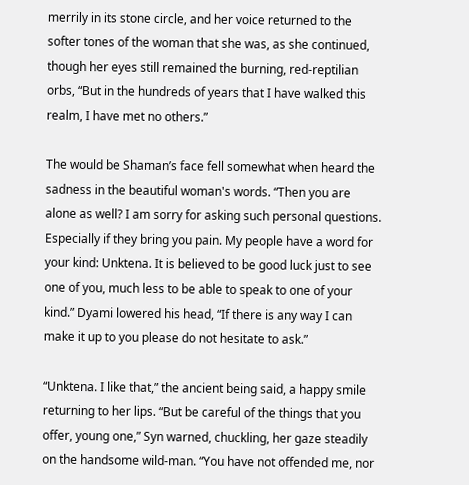merrily in its stone circle, and her voice returned to the softer tones of the woman that she was, as she continued, though her eyes still remained the burning, red-reptilian orbs, “But in the hundreds of years that I have walked this realm, I have met no others.”

The would be Shaman’s face fell somewhat when heard the sadness in the beautiful woman's words. “Then you are alone as well? I am sorry for asking such personal questions. Especially if they bring you pain. My people have a word for your kind: Unktena. It is believed to be good luck just to see one of you, much less to be able to speak to one of your kind.” Dyami lowered his head, “If there is any way I can make it up to you please do not hesitate to ask.”

“Unktena. I like that,” the ancient being said, a happy smile returning to her lips. “But be careful of the things that you offer, young one,” Syn warned, chuckling, her gaze steadily on the handsome wild-man. “You have not offended me, nor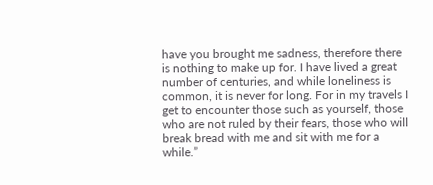have you brought me sadness, therefore there is nothing to make up for. I have lived a great number of centuries, and while loneliness is common, it is never for long. For in my travels I get to encounter those such as yourself, those who are not ruled by their fears, those who will break bread with me and sit with me for a while.”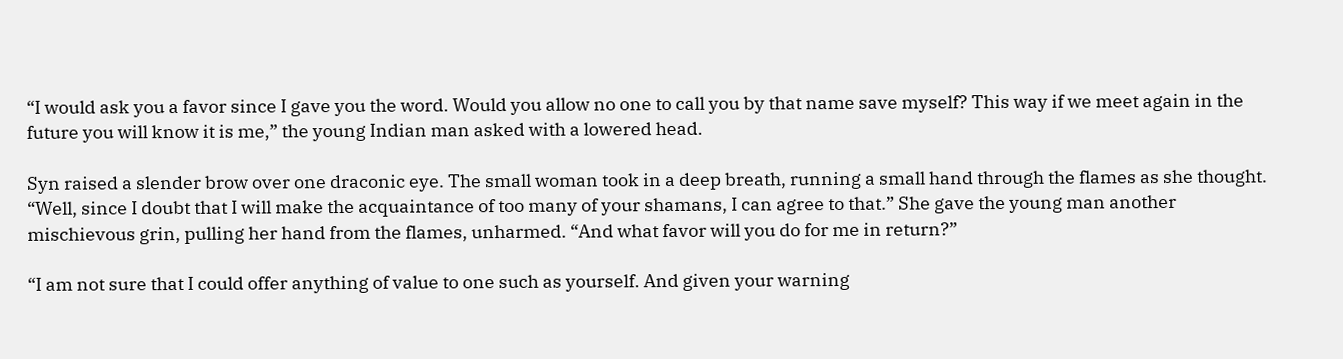“I would ask you a favor since I gave you the word. Would you allow no one to call you by that name save myself? This way if we meet again in the future you will know it is me,” the young Indian man asked with a lowered head.

Syn raised a slender brow over one draconic eye. The small woman took in a deep breath, running a small hand through the flames as she thought. “Well, since I doubt that I will make the acquaintance of too many of your shamans, I can agree to that.” She gave the young man another mischievous grin, pulling her hand from the flames, unharmed. “And what favor will you do for me in return?”

“I am not sure that I could offer anything of value to one such as yourself. And given your warning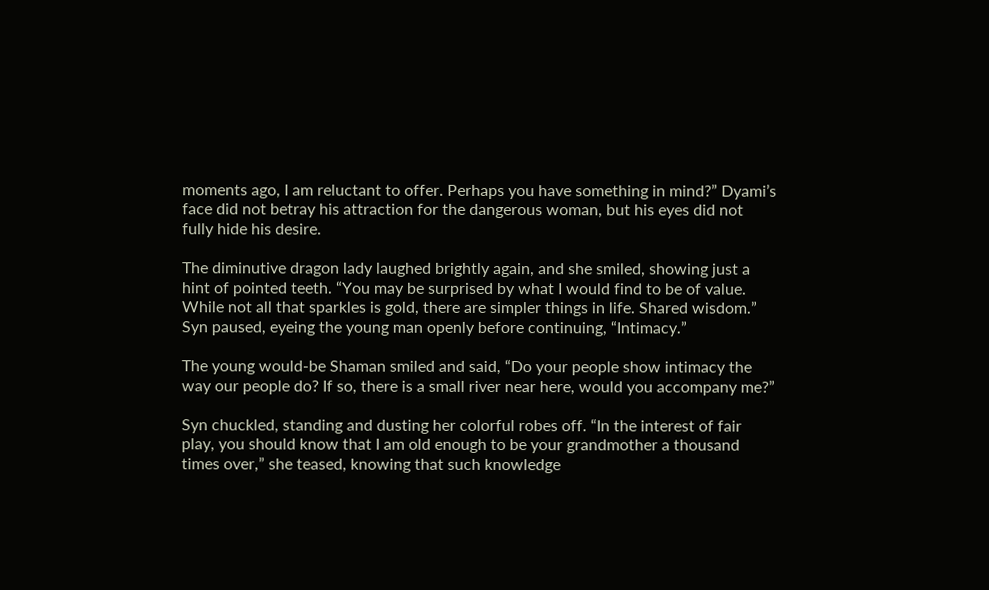moments ago, I am reluctant to offer. Perhaps you have something in mind?” Dyami’s face did not betray his attraction for the dangerous woman, but his eyes did not fully hide his desire.

The diminutive dragon lady laughed brightly again, and she smiled, showing just a hint of pointed teeth. “You may be surprised by what I would find to be of value. While not all that sparkles is gold, there are simpler things in life. Shared wisdom.” Syn paused, eyeing the young man openly before continuing, “Intimacy.”

The young would-be Shaman smiled and said, “Do your people show intimacy the way our people do? If so, there is a small river near here, would you accompany me?”

Syn chuckled, standing and dusting her colorful robes off. “In the interest of fair play, you should know that I am old enough to be your grandmother a thousand times over,” she teased, knowing that such knowledge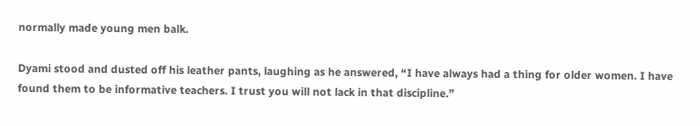normally made young men balk.

Dyami stood and dusted off his leather pants, laughing as he answered, “I have always had a thing for older women. I have found them to be informative teachers. I trust you will not lack in that discipline.”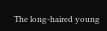The long-haired young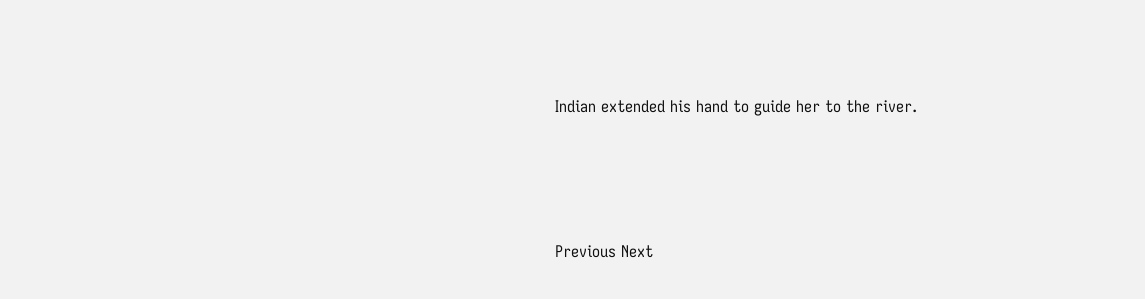Indian extended his hand to guide her to the river.




Previous Next